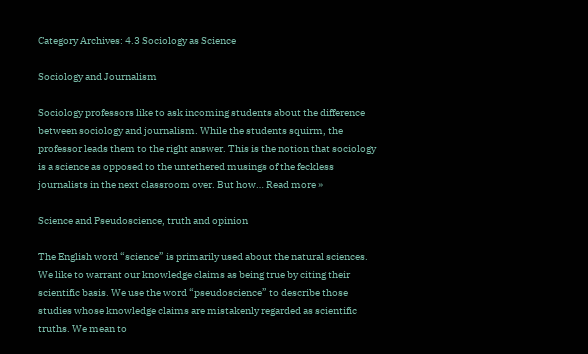Category Archives: 4.3 Sociology as Science

Sociology and Journalism

Sociology professors like to ask incoming students about the difference between sociology and journalism. While the students squirm, the professor leads them to the right answer. This is the notion that sociology is a science as opposed to the untethered musings of the feckless journalists in the next classroom over. But how… Read more »

Science and Pseudoscience, truth and opinion

The English word “science” is primarily used about the natural sciences. We like to warrant our knowledge claims as being true by citing their scientific basis. We use the word “pseudoscience” to describe those studies whose knowledge claims are mistakenly regarded as scientific truths. We mean to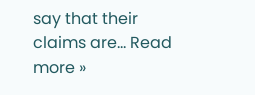say that their claims are… Read more »